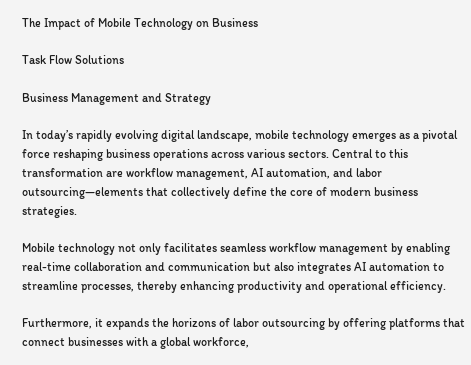The Impact of Mobile Technology on Business

Task Flow Solutions

Business Management and Strategy

In today’s rapidly evolving digital landscape, mobile technology emerges as a pivotal force reshaping business operations across various sectors. Central to this transformation are workflow management, AI automation, and labor outsourcing—elements that collectively define the core of modern business strategies.

Mobile technology not only facilitates seamless workflow management by enabling real-time collaboration and communication but also integrates AI automation to streamline processes, thereby enhancing productivity and operational efficiency.

Furthermore, it expands the horizons of labor outsourcing by offering platforms that connect businesses with a global workforce,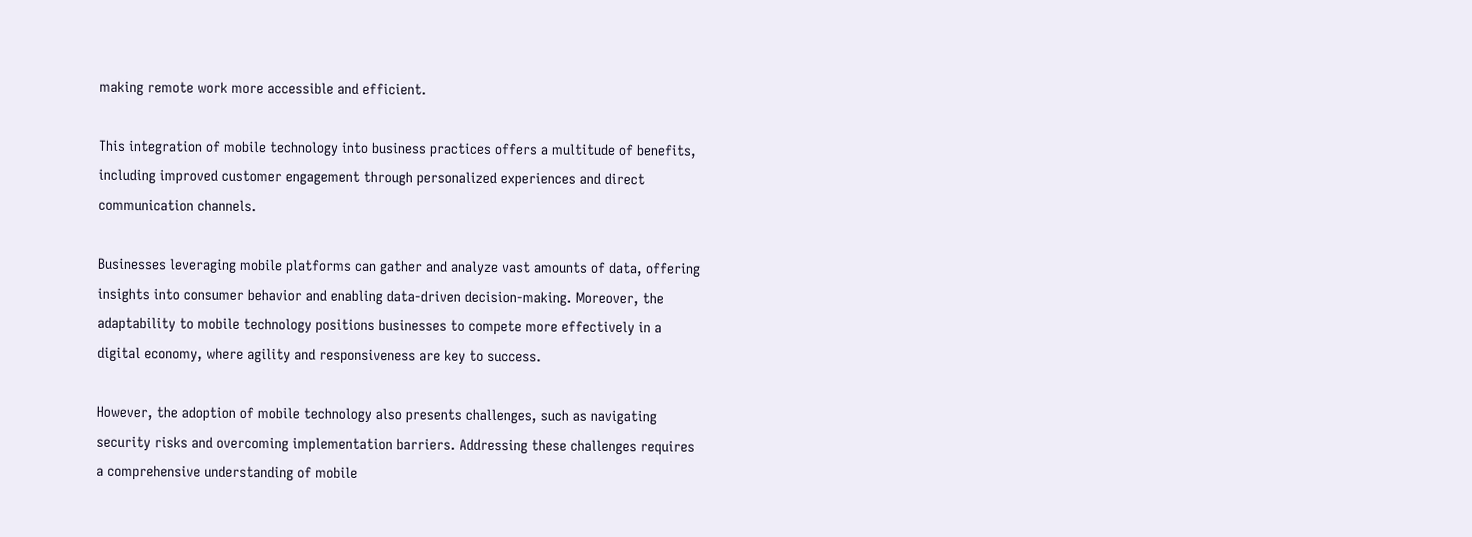making remote work more accessible and efficient.

This integration of mobile technology into business practices offers a multitude of benefits, including improved customer engagement through personalized experiences and direct communication channels.

Businesses leveraging mobile platforms can gather and analyze vast amounts of data, offering insights into consumer behavior and enabling data-driven decision-making. Moreover, the adaptability to mobile technology positions businesses to compete more effectively in a digital economy, where agility and responsiveness are key to success.

However, the adoption of mobile technology also presents challenges, such as navigating security risks and overcoming implementation barriers. Addressing these challenges requires a comprehensive understanding of mobile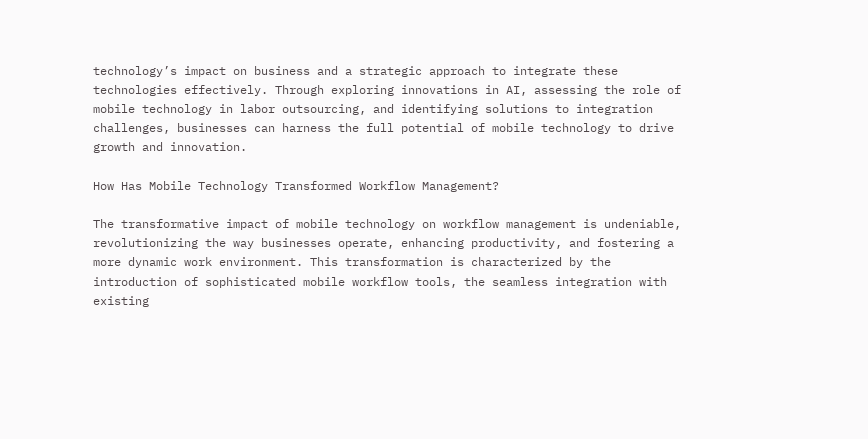technology’s impact on business and a strategic approach to integrate these technologies effectively. Through exploring innovations in AI, assessing the role of mobile technology in labor outsourcing, and identifying solutions to integration challenges, businesses can harness the full potential of mobile technology to drive growth and innovation.

How Has Mobile Technology Transformed Workflow Management?

The transformative impact of mobile technology on workflow management is undeniable, revolutionizing the way businesses operate, enhancing productivity, and fostering a more dynamic work environment. This transformation is characterized by the introduction of sophisticated mobile workflow tools, the seamless integration with existing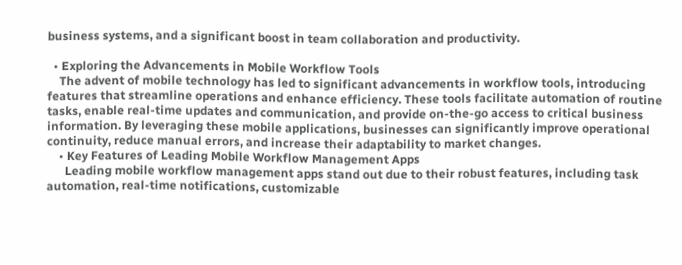business systems, and a significant boost in team collaboration and productivity.

  • Exploring the Advancements in Mobile Workflow Tools
    The advent of mobile technology has led to significant advancements in workflow tools, introducing features that streamline operations and enhance efficiency. These tools facilitate automation of routine tasks, enable real-time updates and communication, and provide on-the-go access to critical business information. By leveraging these mobile applications, businesses can significantly improve operational continuity, reduce manual errors, and increase their adaptability to market changes.
    • Key Features of Leading Mobile Workflow Management Apps
      Leading mobile workflow management apps stand out due to their robust features, including task automation, real-time notifications, customizable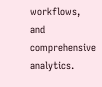workflows, and comprehensive analytics.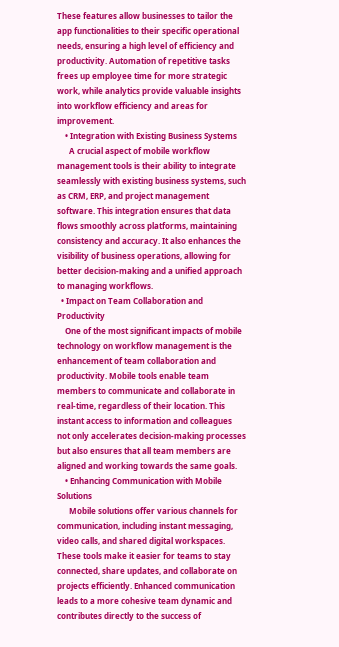These features allow businesses to tailor the app functionalities to their specific operational needs, ensuring a high level of efficiency and productivity. Automation of repetitive tasks frees up employee time for more strategic work, while analytics provide valuable insights into workflow efficiency and areas for improvement.
    • Integration with Existing Business Systems
      A crucial aspect of mobile workflow management tools is their ability to integrate seamlessly with existing business systems, such as CRM, ERP, and project management software. This integration ensures that data flows smoothly across platforms, maintaining consistency and accuracy. It also enhances the visibility of business operations, allowing for better decision-making and a unified approach to managing workflows.
  • Impact on Team Collaboration and Productivity
    One of the most significant impacts of mobile technology on workflow management is the enhancement of team collaboration and productivity. Mobile tools enable team members to communicate and collaborate in real-time, regardless of their location. This instant access to information and colleagues not only accelerates decision-making processes but also ensures that all team members are aligned and working towards the same goals.
    • Enhancing Communication with Mobile Solutions
      Mobile solutions offer various channels for communication, including instant messaging, video calls, and shared digital workspaces. These tools make it easier for teams to stay connected, share updates, and collaborate on projects efficiently. Enhanced communication leads to a more cohesive team dynamic and contributes directly to the success of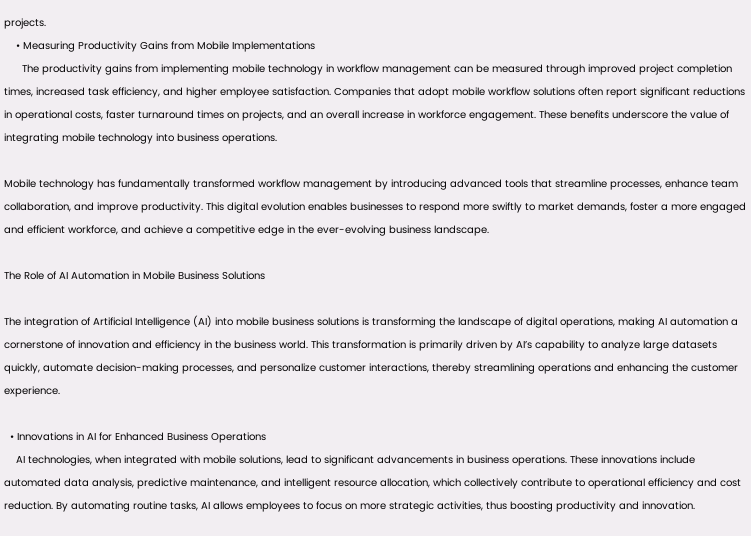projects.
    • Measuring Productivity Gains from Mobile Implementations
      The productivity gains from implementing mobile technology in workflow management can be measured through improved project completion times, increased task efficiency, and higher employee satisfaction. Companies that adopt mobile workflow solutions often report significant reductions in operational costs, faster turnaround times on projects, and an overall increase in workforce engagement. These benefits underscore the value of integrating mobile technology into business operations.

Mobile technology has fundamentally transformed workflow management by introducing advanced tools that streamline processes, enhance team collaboration, and improve productivity. This digital evolution enables businesses to respond more swiftly to market demands, foster a more engaged and efficient workforce, and achieve a competitive edge in the ever-evolving business landscape.

The Role of AI Automation in Mobile Business Solutions

The integration of Artificial Intelligence (AI) into mobile business solutions is transforming the landscape of digital operations, making AI automation a cornerstone of innovation and efficiency in the business world. This transformation is primarily driven by AI’s capability to analyze large datasets quickly, automate decision-making processes, and personalize customer interactions, thereby streamlining operations and enhancing the customer experience.

  • Innovations in AI for Enhanced Business Operations
    AI technologies, when integrated with mobile solutions, lead to significant advancements in business operations. These innovations include automated data analysis, predictive maintenance, and intelligent resource allocation, which collectively contribute to operational efficiency and cost reduction. By automating routine tasks, AI allows employees to focus on more strategic activities, thus boosting productivity and innovation.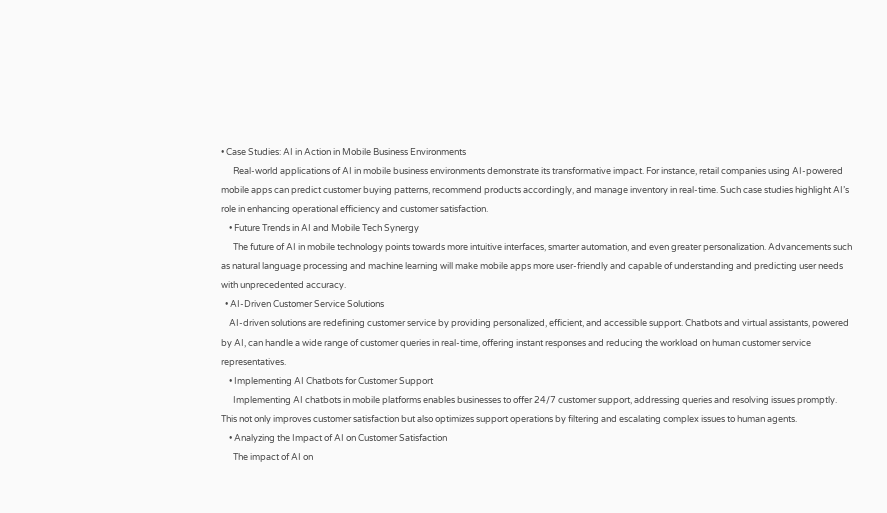• Case Studies: AI in Action in Mobile Business Environments
      Real-world applications of AI in mobile business environments demonstrate its transformative impact. For instance, retail companies using AI-powered mobile apps can predict customer buying patterns, recommend products accordingly, and manage inventory in real-time. Such case studies highlight AI’s role in enhancing operational efficiency and customer satisfaction.
    • Future Trends in AI and Mobile Tech Synergy
      The future of AI in mobile technology points towards more intuitive interfaces, smarter automation, and even greater personalization. Advancements such as natural language processing and machine learning will make mobile apps more user-friendly and capable of understanding and predicting user needs with unprecedented accuracy.
  • AI-Driven Customer Service Solutions
    AI-driven solutions are redefining customer service by providing personalized, efficient, and accessible support. Chatbots and virtual assistants, powered by AI, can handle a wide range of customer queries in real-time, offering instant responses and reducing the workload on human customer service representatives.
    • Implementing AI Chatbots for Customer Support
      Implementing AI chatbots in mobile platforms enables businesses to offer 24/7 customer support, addressing queries and resolving issues promptly. This not only improves customer satisfaction but also optimizes support operations by filtering and escalating complex issues to human agents.
    • Analyzing the Impact of AI on Customer Satisfaction
      The impact of AI on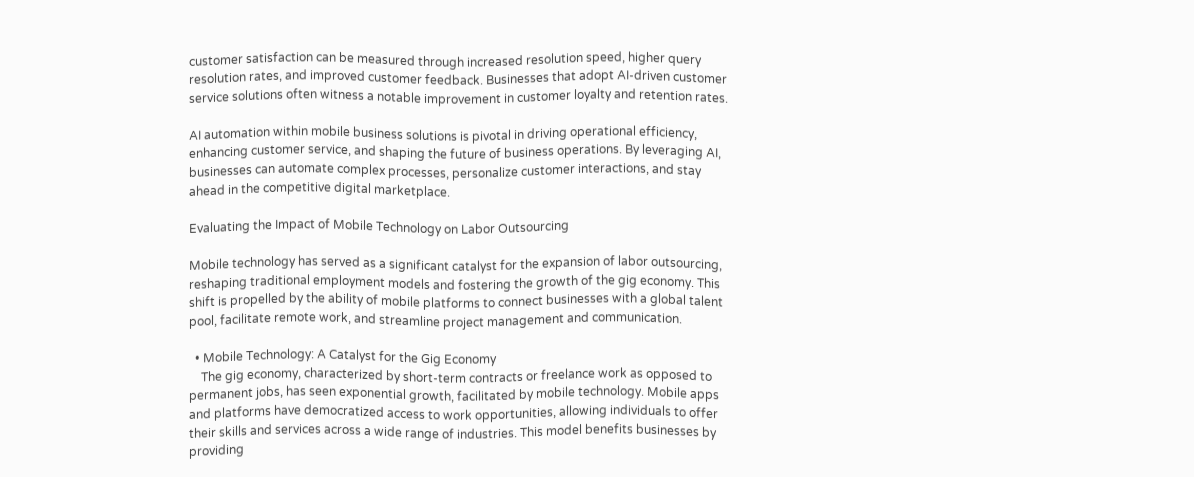customer satisfaction can be measured through increased resolution speed, higher query resolution rates, and improved customer feedback. Businesses that adopt AI-driven customer service solutions often witness a notable improvement in customer loyalty and retention rates.

AI automation within mobile business solutions is pivotal in driving operational efficiency, enhancing customer service, and shaping the future of business operations. By leveraging AI, businesses can automate complex processes, personalize customer interactions, and stay ahead in the competitive digital marketplace.

Evaluating the Impact of Mobile Technology on Labor Outsourcing

Mobile technology has served as a significant catalyst for the expansion of labor outsourcing, reshaping traditional employment models and fostering the growth of the gig economy. This shift is propelled by the ability of mobile platforms to connect businesses with a global talent pool, facilitate remote work, and streamline project management and communication.

  • Mobile Technology: A Catalyst for the Gig Economy
    The gig economy, characterized by short-term contracts or freelance work as opposed to permanent jobs, has seen exponential growth, facilitated by mobile technology. Mobile apps and platforms have democratized access to work opportunities, allowing individuals to offer their skills and services across a wide range of industries. This model benefits businesses by providing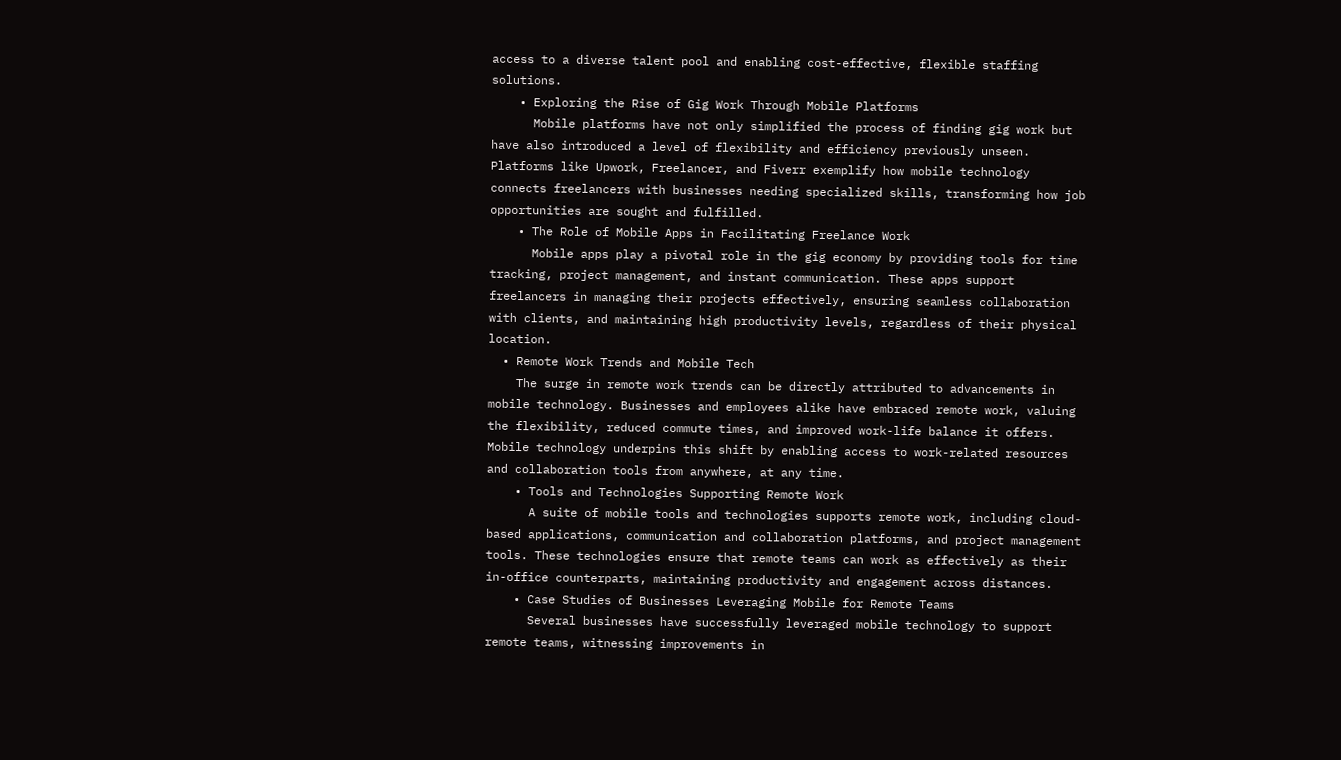access to a diverse talent pool and enabling cost-effective, flexible staffing solutions.
    • Exploring the Rise of Gig Work Through Mobile Platforms
      Mobile platforms have not only simplified the process of finding gig work but have also introduced a level of flexibility and efficiency previously unseen. Platforms like Upwork, Freelancer, and Fiverr exemplify how mobile technology connects freelancers with businesses needing specialized skills, transforming how job opportunities are sought and fulfilled.
    • The Role of Mobile Apps in Facilitating Freelance Work
      Mobile apps play a pivotal role in the gig economy by providing tools for time tracking, project management, and instant communication. These apps support freelancers in managing their projects effectively, ensuring seamless collaboration with clients, and maintaining high productivity levels, regardless of their physical location.
  • Remote Work Trends and Mobile Tech
    The surge in remote work trends can be directly attributed to advancements in mobile technology. Businesses and employees alike have embraced remote work, valuing the flexibility, reduced commute times, and improved work-life balance it offers. Mobile technology underpins this shift by enabling access to work-related resources and collaboration tools from anywhere, at any time.
    • Tools and Technologies Supporting Remote Work
      A suite of mobile tools and technologies supports remote work, including cloud-based applications, communication and collaboration platforms, and project management tools. These technologies ensure that remote teams can work as effectively as their in-office counterparts, maintaining productivity and engagement across distances.
    • Case Studies of Businesses Leveraging Mobile for Remote Teams
      Several businesses have successfully leveraged mobile technology to support remote teams, witnessing improvements in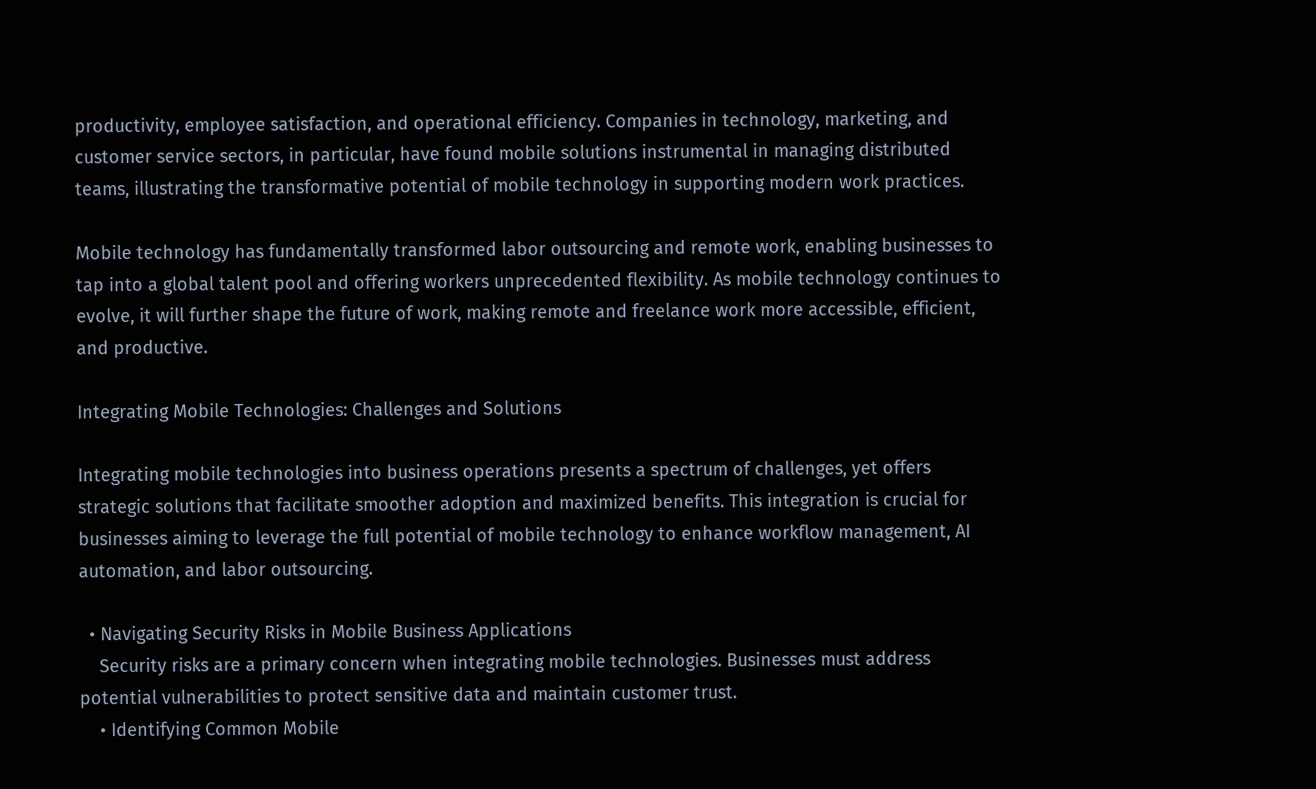productivity, employee satisfaction, and operational efficiency. Companies in technology, marketing, and customer service sectors, in particular, have found mobile solutions instrumental in managing distributed teams, illustrating the transformative potential of mobile technology in supporting modern work practices.

Mobile technology has fundamentally transformed labor outsourcing and remote work, enabling businesses to tap into a global talent pool and offering workers unprecedented flexibility. As mobile technology continues to evolve, it will further shape the future of work, making remote and freelance work more accessible, efficient, and productive.

Integrating Mobile Technologies: Challenges and Solutions

Integrating mobile technologies into business operations presents a spectrum of challenges, yet offers strategic solutions that facilitate smoother adoption and maximized benefits. This integration is crucial for businesses aiming to leverage the full potential of mobile technology to enhance workflow management, AI automation, and labor outsourcing.

  • Navigating Security Risks in Mobile Business Applications
    Security risks are a primary concern when integrating mobile technologies. Businesses must address potential vulnerabilities to protect sensitive data and maintain customer trust.
    • Identifying Common Mobile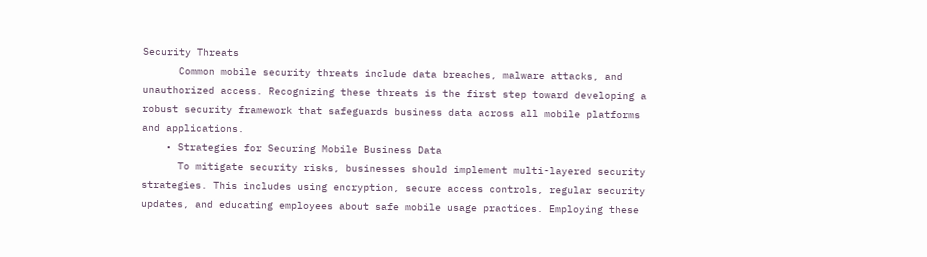Security Threats
      Common mobile security threats include data breaches, malware attacks, and unauthorized access. Recognizing these threats is the first step toward developing a robust security framework that safeguards business data across all mobile platforms and applications.
    • Strategies for Securing Mobile Business Data
      To mitigate security risks, businesses should implement multi-layered security strategies. This includes using encryption, secure access controls, regular security updates, and educating employees about safe mobile usage practices. Employing these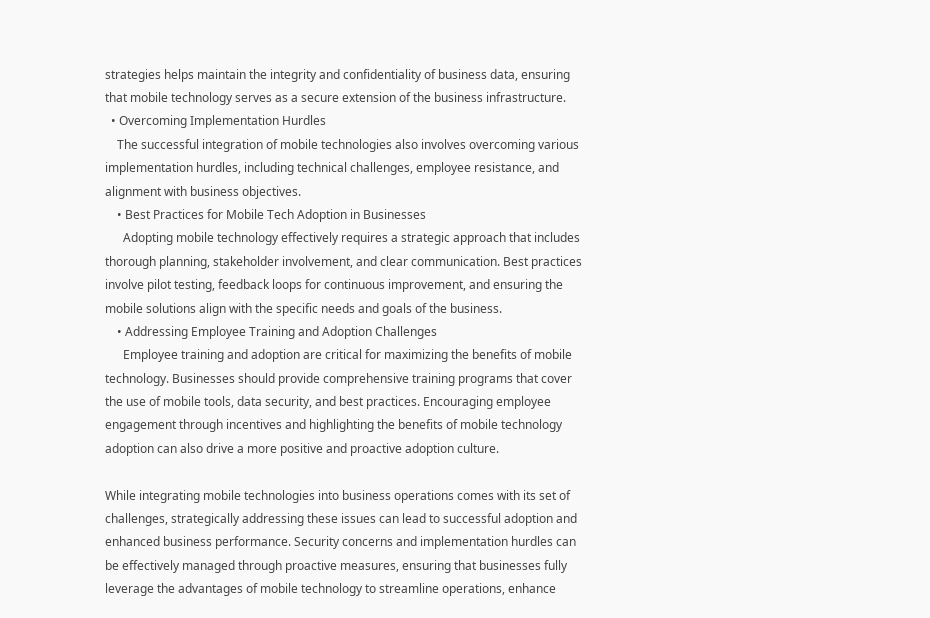strategies helps maintain the integrity and confidentiality of business data, ensuring that mobile technology serves as a secure extension of the business infrastructure.
  • Overcoming Implementation Hurdles
    The successful integration of mobile technologies also involves overcoming various implementation hurdles, including technical challenges, employee resistance, and alignment with business objectives.
    • Best Practices for Mobile Tech Adoption in Businesses
      Adopting mobile technology effectively requires a strategic approach that includes thorough planning, stakeholder involvement, and clear communication. Best practices involve pilot testing, feedback loops for continuous improvement, and ensuring the mobile solutions align with the specific needs and goals of the business.
    • Addressing Employee Training and Adoption Challenges
      Employee training and adoption are critical for maximizing the benefits of mobile technology. Businesses should provide comprehensive training programs that cover the use of mobile tools, data security, and best practices. Encouraging employee engagement through incentives and highlighting the benefits of mobile technology adoption can also drive a more positive and proactive adoption culture.

While integrating mobile technologies into business operations comes with its set of challenges, strategically addressing these issues can lead to successful adoption and enhanced business performance. Security concerns and implementation hurdles can be effectively managed through proactive measures, ensuring that businesses fully leverage the advantages of mobile technology to streamline operations, enhance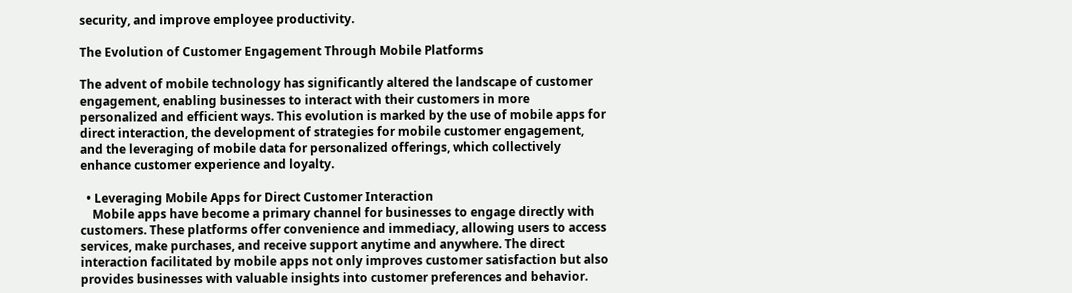security, and improve employee productivity.

The Evolution of Customer Engagement Through Mobile Platforms

The advent of mobile technology has significantly altered the landscape of customer engagement, enabling businesses to interact with their customers in more personalized and efficient ways. This evolution is marked by the use of mobile apps for direct interaction, the development of strategies for mobile customer engagement, and the leveraging of mobile data for personalized offerings, which collectively enhance customer experience and loyalty.

  • Leveraging Mobile Apps for Direct Customer Interaction
    Mobile apps have become a primary channel for businesses to engage directly with customers. These platforms offer convenience and immediacy, allowing users to access services, make purchases, and receive support anytime and anywhere. The direct interaction facilitated by mobile apps not only improves customer satisfaction but also provides businesses with valuable insights into customer preferences and behavior.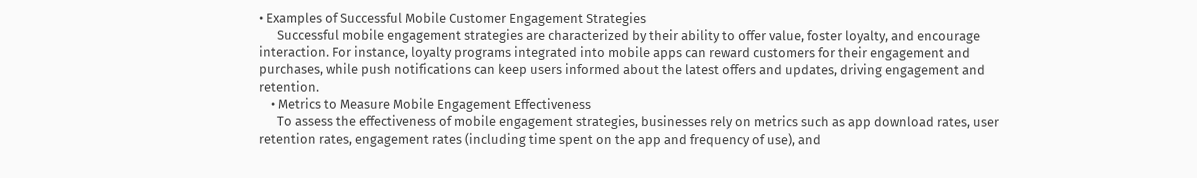• Examples of Successful Mobile Customer Engagement Strategies
      Successful mobile engagement strategies are characterized by their ability to offer value, foster loyalty, and encourage interaction. For instance, loyalty programs integrated into mobile apps can reward customers for their engagement and purchases, while push notifications can keep users informed about the latest offers and updates, driving engagement and retention.
    • Metrics to Measure Mobile Engagement Effectiveness
      To assess the effectiveness of mobile engagement strategies, businesses rely on metrics such as app download rates, user retention rates, engagement rates (including time spent on the app and frequency of use), and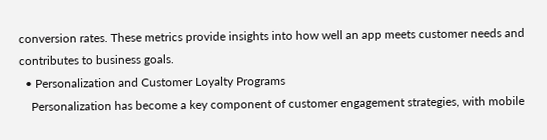conversion rates. These metrics provide insights into how well an app meets customer needs and contributes to business goals.
  • Personalization and Customer Loyalty Programs
    Personalization has become a key component of customer engagement strategies, with mobile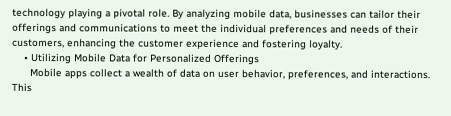technology playing a pivotal role. By analyzing mobile data, businesses can tailor their offerings and communications to meet the individual preferences and needs of their customers, enhancing the customer experience and fostering loyalty.
    • Utilizing Mobile Data for Personalized Offerings
      Mobile apps collect a wealth of data on user behavior, preferences, and interactions. This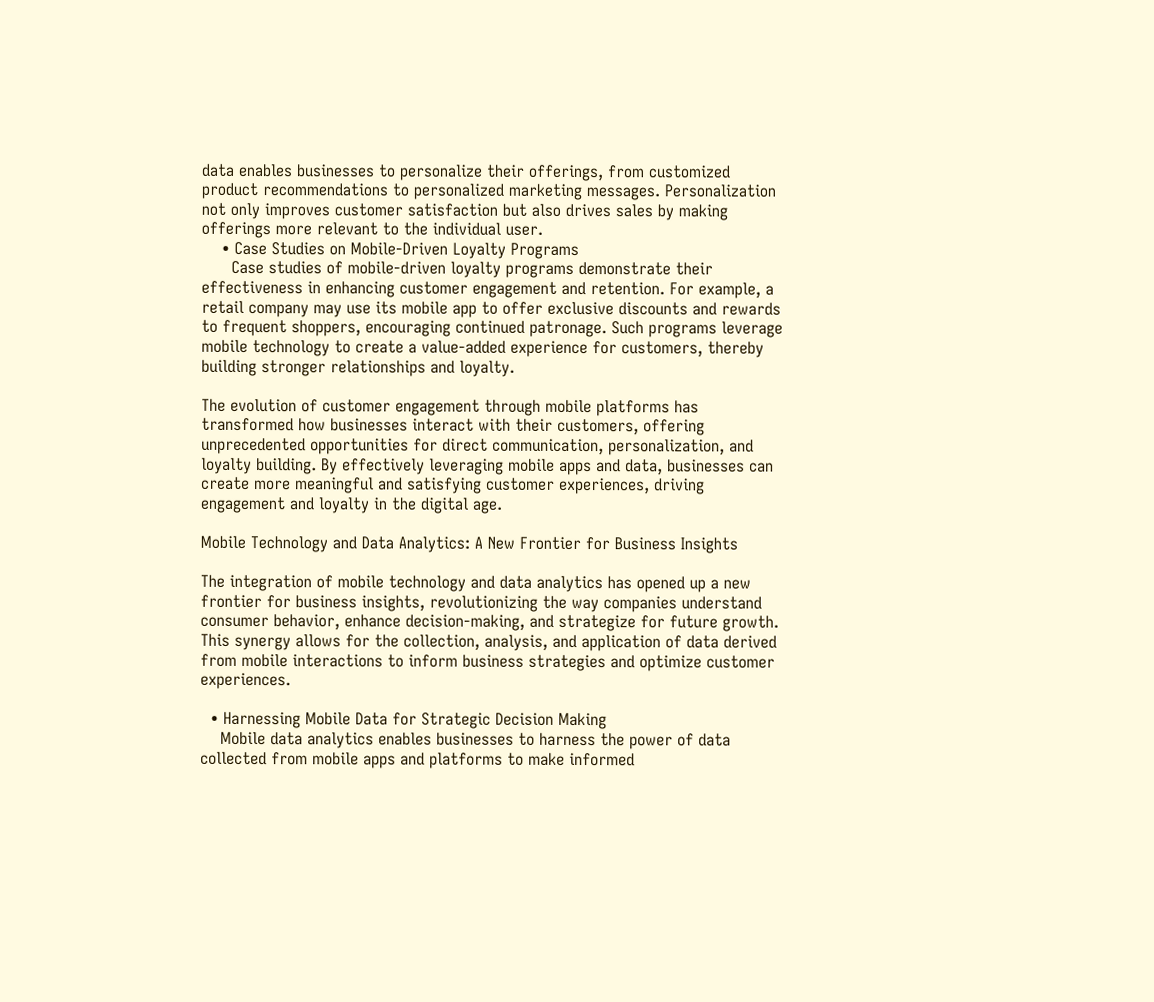data enables businesses to personalize their offerings, from customized product recommendations to personalized marketing messages. Personalization not only improves customer satisfaction but also drives sales by making offerings more relevant to the individual user.
    • Case Studies on Mobile-Driven Loyalty Programs
      Case studies of mobile-driven loyalty programs demonstrate their effectiveness in enhancing customer engagement and retention. For example, a retail company may use its mobile app to offer exclusive discounts and rewards to frequent shoppers, encouraging continued patronage. Such programs leverage mobile technology to create a value-added experience for customers, thereby building stronger relationships and loyalty.

The evolution of customer engagement through mobile platforms has transformed how businesses interact with their customers, offering unprecedented opportunities for direct communication, personalization, and loyalty building. By effectively leveraging mobile apps and data, businesses can create more meaningful and satisfying customer experiences, driving engagement and loyalty in the digital age.

Mobile Technology and Data Analytics: A New Frontier for Business Insights

The integration of mobile technology and data analytics has opened up a new frontier for business insights, revolutionizing the way companies understand consumer behavior, enhance decision-making, and strategize for future growth. This synergy allows for the collection, analysis, and application of data derived from mobile interactions to inform business strategies and optimize customer experiences.

  • Harnessing Mobile Data for Strategic Decision Making
    Mobile data analytics enables businesses to harness the power of data collected from mobile apps and platforms to make informed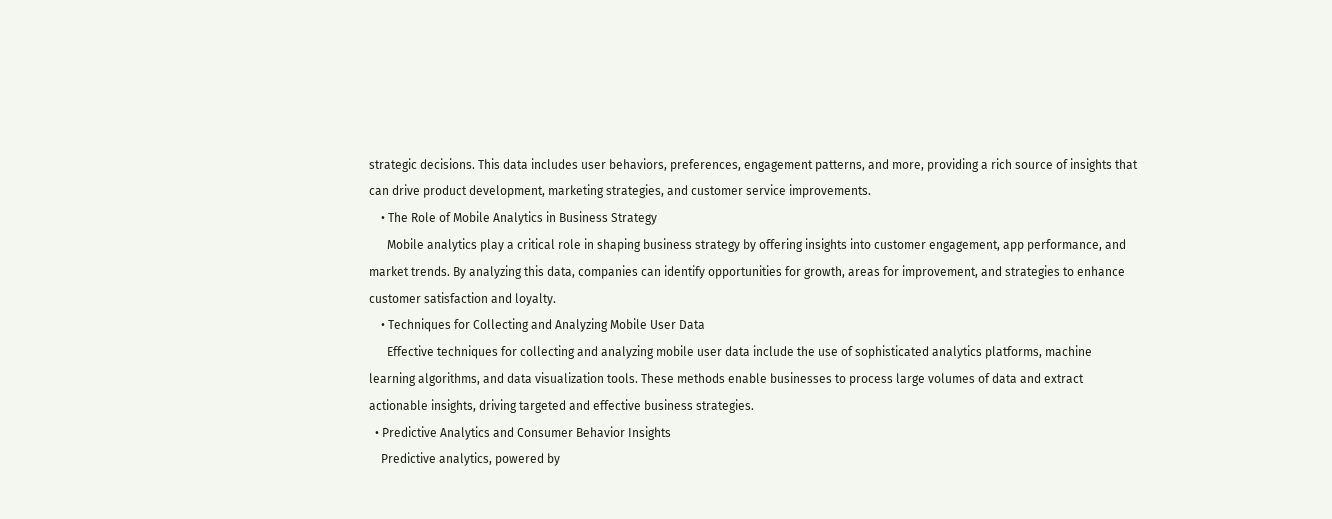strategic decisions. This data includes user behaviors, preferences, engagement patterns, and more, providing a rich source of insights that can drive product development, marketing strategies, and customer service improvements.
    • The Role of Mobile Analytics in Business Strategy
      Mobile analytics play a critical role in shaping business strategy by offering insights into customer engagement, app performance, and market trends. By analyzing this data, companies can identify opportunities for growth, areas for improvement, and strategies to enhance customer satisfaction and loyalty.
    • Techniques for Collecting and Analyzing Mobile User Data
      Effective techniques for collecting and analyzing mobile user data include the use of sophisticated analytics platforms, machine learning algorithms, and data visualization tools. These methods enable businesses to process large volumes of data and extract actionable insights, driving targeted and effective business strategies.
  • Predictive Analytics and Consumer Behavior Insights
    Predictive analytics, powered by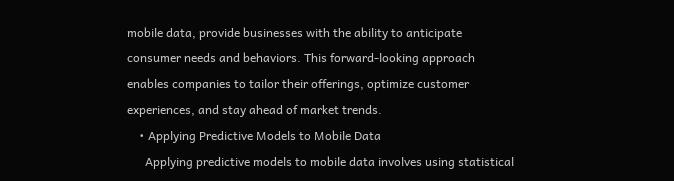mobile data, provide businesses with the ability to anticipate consumer needs and behaviors. This forward-looking approach enables companies to tailor their offerings, optimize customer experiences, and stay ahead of market trends.
    • Applying Predictive Models to Mobile Data
      Applying predictive models to mobile data involves using statistical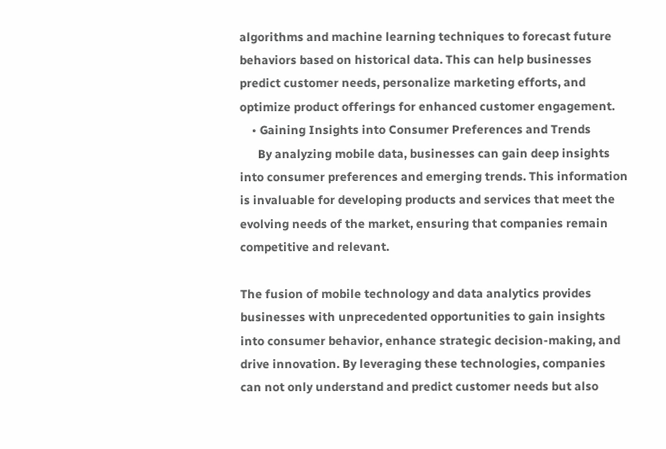algorithms and machine learning techniques to forecast future behaviors based on historical data. This can help businesses predict customer needs, personalize marketing efforts, and optimize product offerings for enhanced customer engagement.
    • Gaining Insights into Consumer Preferences and Trends
      By analyzing mobile data, businesses can gain deep insights into consumer preferences and emerging trends. This information is invaluable for developing products and services that meet the evolving needs of the market, ensuring that companies remain competitive and relevant.

The fusion of mobile technology and data analytics provides businesses with unprecedented opportunities to gain insights into consumer behavior, enhance strategic decision-making, and drive innovation. By leveraging these technologies, companies can not only understand and predict customer needs but also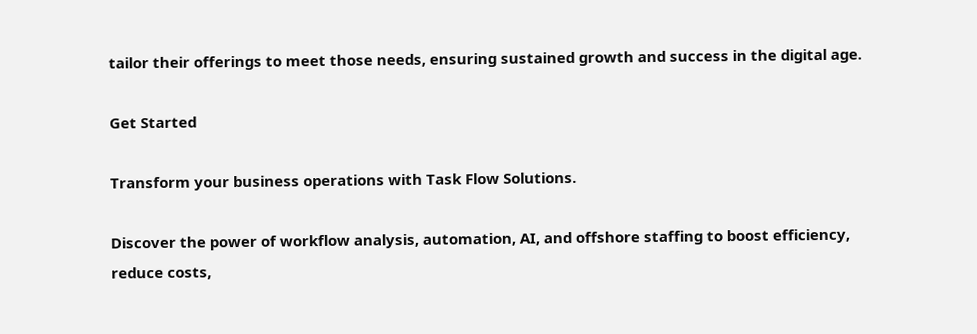tailor their offerings to meet those needs, ensuring sustained growth and success in the digital age.

Get Started

Transform your business operations with Task Flow Solutions.

Discover the power of workflow analysis, automation, AI, and offshore staffing to boost efficiency, reduce costs,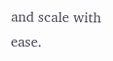and scale with ease.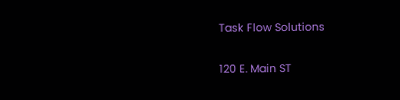Task Flow Solutions

120 E. Main ST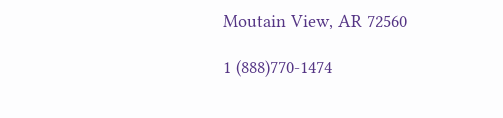Moutain View, AR 72560

1 (888)770-1474